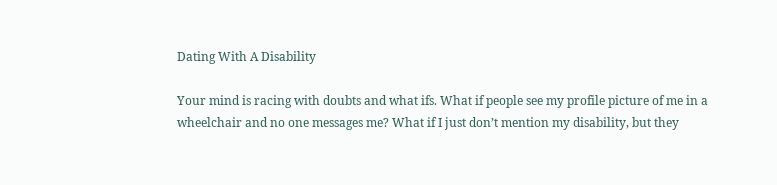Dating With A Disability

Your mind is racing with doubts and what ifs. What if people see my profile picture of me in a wheelchair and no one messages me? What if I just don’t mention my disability, but they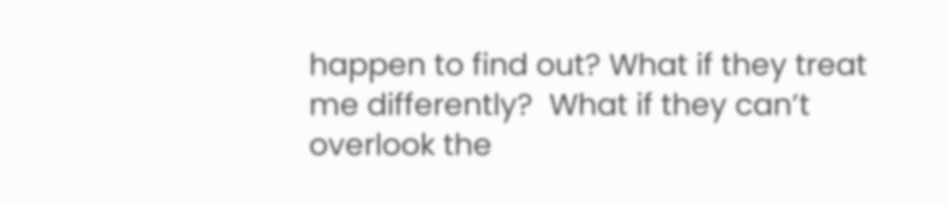happen to find out? What if they treat me differently?  What if they can’t overlook the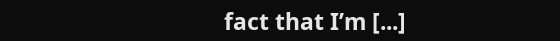fact that I’m [...]